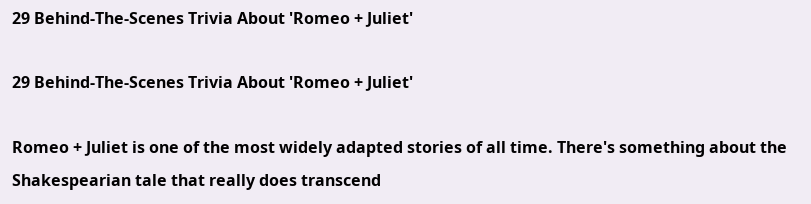29 Behind-The-Scenes Trivia About 'Romeo + Juliet'

29 Behind-The-Scenes Trivia About 'Romeo + Juliet'

Romeo + Juliet is one of the most widely adapted stories of all time. There's something about the Shakespearian tale that really does transcend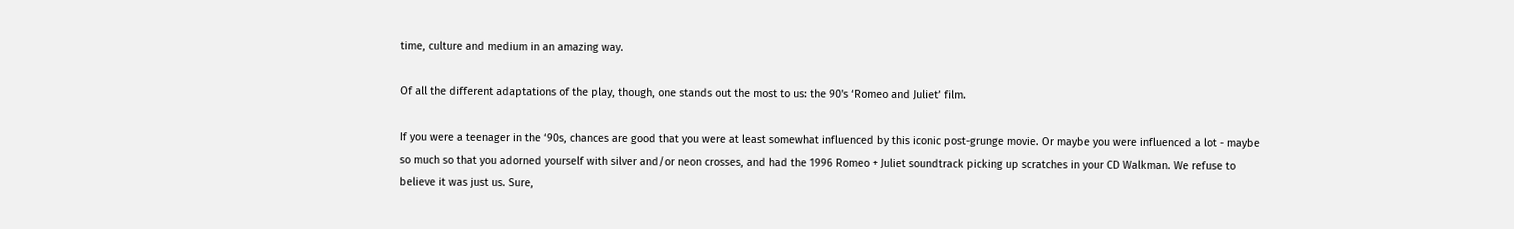time, culture and medium in an amazing way.

Of all the different adaptations of the play, though, one stands out the most to us: the 90's ‘Romeo and Juliet’ film.

If you were a teenager in the ‘90s, chances are good that you were at least somewhat influenced by this iconic post-grunge movie. Or maybe you were influenced a lot - maybe so much so that you adorned yourself with silver and/or neon crosses, and had the 1996 Romeo + Juliet soundtrack picking up scratches in your CD Walkman. We refuse to believe it was just us. Sure,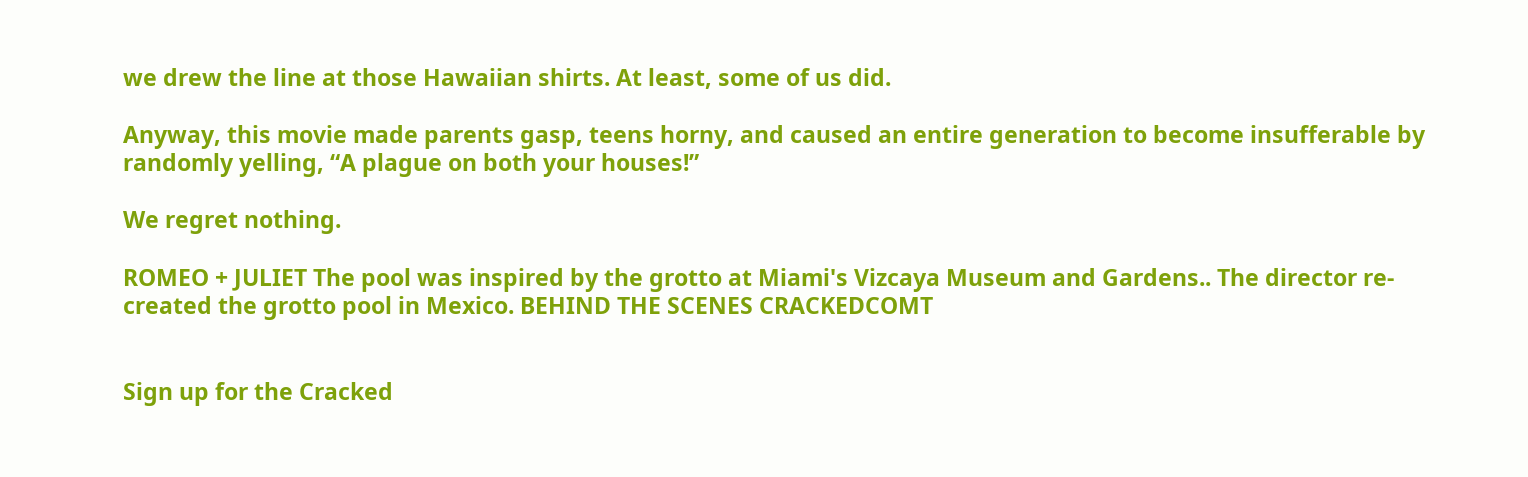we drew the line at those Hawaiian shirts. At least, some of us did.

Anyway, this movie made parents gasp, teens horny, and caused an entire generation to become insufferable by randomly yelling, “A plague on both your houses!”

We regret nothing.

ROMEO + JULIET The pool was inspired by the grotto at Miami's Vizcaya Museum and Gardens.. The director re-created the grotto pool in Mexico. BEHIND THE SCENES CRACKEDCOMT


Sign up for the Cracked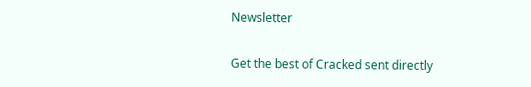Newsletter

Get the best of Cracked sent directly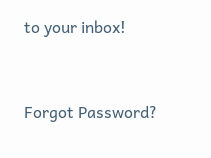to your inbox!


Forgot Password?